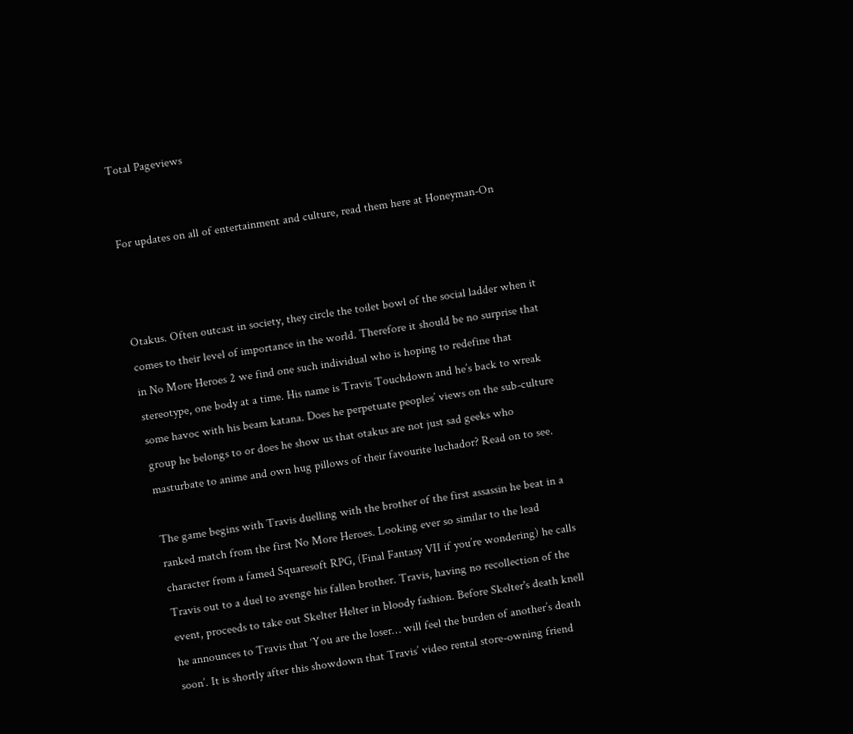Total Pageviews


For updates on all of entertainment and culture, read them here at Honeyman-On



Otakus. Often outcast in society, they circle the toilet bowl of the social ladder when it comes to their level of importance in the world. Therefore it should be no surprise that in No More Heroes 2 we find one such individual who is hoping to redefine that stereotype, one body at a time. His name is Travis Touchdown and he’s back to wreak some havoc with his beam katana. Does he perpetuate peoples’ views on the sub-culture group he belongs to or does he show us that otakus are not just sad geeks who masturbate to anime and own hug pillows of their favourite luchador? Read on to see.

The game begins with Travis duelling with the brother of the first assassin he beat in a ranked match from the first No More Heroes. Looking ever so similar to the lead character from a famed Squaresoft RPG, (Final Fantasy VII if you’re wondering) he calls Travis out to a duel to avenge his fallen brother. Travis, having no recollection of the event, proceeds to take out Skelter Helter in bloody fashion. Before Skelter's death knell he announces to Travis that ‘You are the loser… will feel the burden of another’s death soon’. It is shortly after this showdown that Travis’ video rental store-owning friend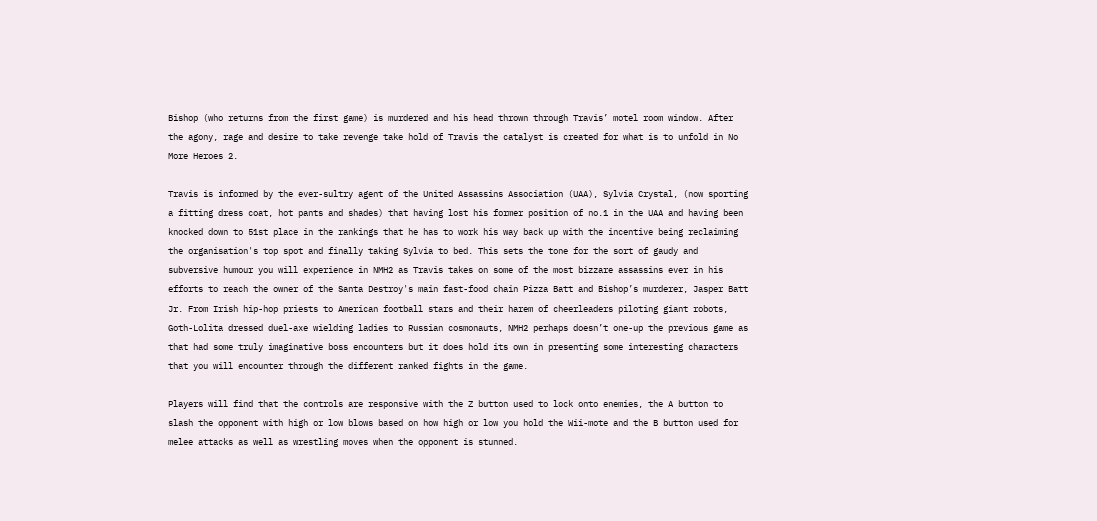Bishop (who returns from the first game) is murdered and his head thrown through Travis’ motel room window. After the agony, rage and desire to take revenge take hold of Travis the catalyst is created for what is to unfold in No More Heroes 2.

Travis is informed by the ever-sultry agent of the United Assassins Association (UAA), Sylvia Crystal, (now sporting a fitting dress coat, hot pants and shades) that having lost his former position of no.1 in the UAA and having been knocked down to 51st place in the rankings that he has to work his way back up with the incentive being reclaiming the organisation's top spot and finally taking Sylvia to bed. This sets the tone for the sort of gaudy and subversive humour you will experience in NMH2 as Travis takes on some of the most bizzare assassins ever in his efforts to reach the owner of the Santa Destroy's main fast-food chain Pizza Batt and Bishop’s murderer, Jasper Batt Jr. From Irish hip-hop priests to American football stars and their harem of cheerleaders piloting giant robots, Goth-Lolita dressed duel-axe wielding ladies to Russian cosmonauts, NMH2 perhaps doesn’t one-up the previous game as that had some truly imaginative boss encounters but it does hold its own in presenting some interesting characters that you will encounter through the different ranked fights in the game.

Players will find that the controls are responsive with the Z button used to lock onto enemies, the A button to slash the opponent with high or low blows based on how high or low you hold the Wii-mote and the B button used for melee attacks as well as wrestling moves when the opponent is stunned.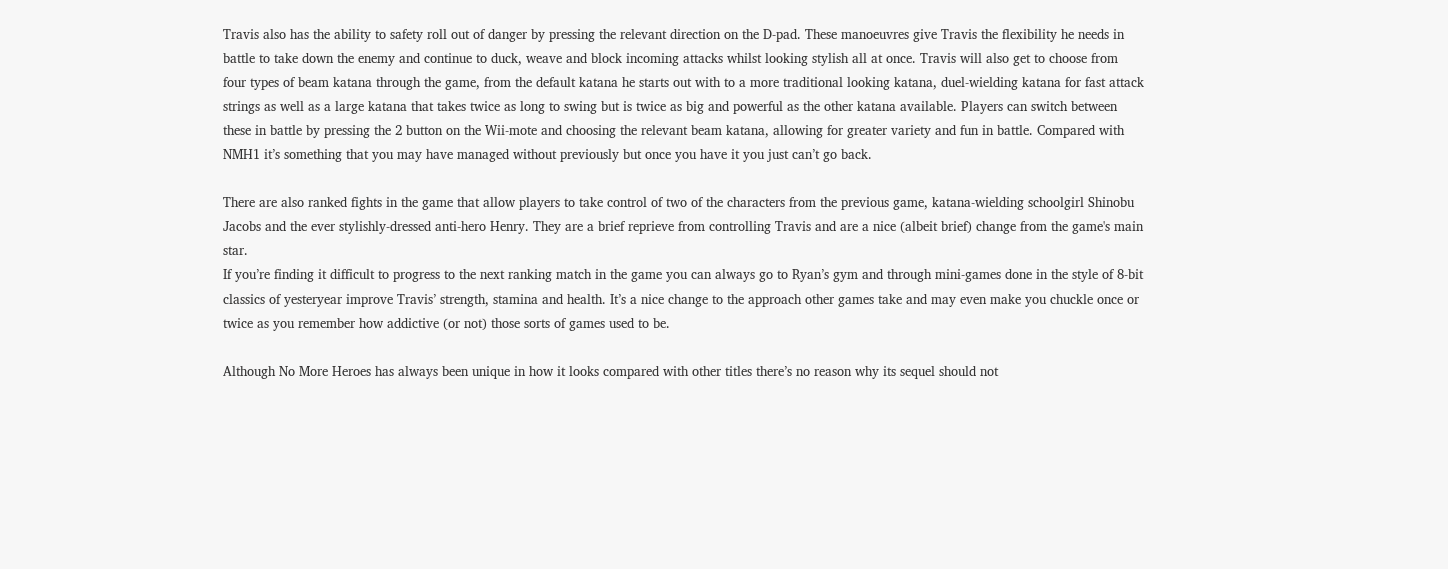Travis also has the ability to safety roll out of danger by pressing the relevant direction on the D-pad. These manoeuvres give Travis the flexibility he needs in battle to take down the enemy and continue to duck, weave and block incoming attacks whilst looking stylish all at once. Travis will also get to choose from four types of beam katana through the game, from the default katana he starts out with to a more traditional looking katana, duel-wielding katana for fast attack strings as well as a large katana that takes twice as long to swing but is twice as big and powerful as the other katana available. Players can switch between these in battle by pressing the 2 button on the Wii-mote and choosing the relevant beam katana, allowing for greater variety and fun in battle. Compared with NMH1 it’s something that you may have managed without previously but once you have it you just can’t go back.

There are also ranked fights in the game that allow players to take control of two of the characters from the previous game, katana-wielding schoolgirl Shinobu Jacobs and the ever stylishly-dressed anti-hero Henry. They are a brief reprieve from controlling Travis and are a nice (albeit brief) change from the game's main star.
If you’re finding it difficult to progress to the next ranking match in the game you can always go to Ryan’s gym and through mini-games done in the style of 8-bit classics of yesteryear improve Travis’ strength, stamina and health. It’s a nice change to the approach other games take and may even make you chuckle once or twice as you remember how addictive (or not) those sorts of games used to be.

Although No More Heroes has always been unique in how it looks compared with other titles there’s no reason why its sequel should not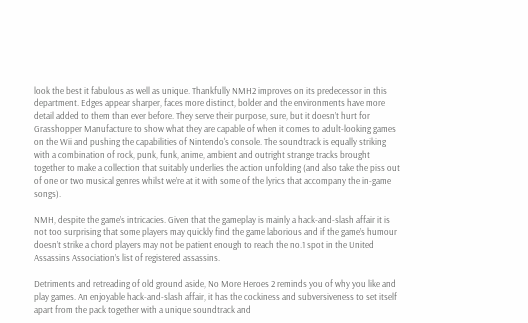look the best it fabulous as well as unique. Thankfully NMH2 improves on its predecessor in this department. Edges appear sharper, faces more distinct, bolder and the environments have more detail added to them than ever before. They serve their purpose, sure, but it doesn’t hurt for Grasshopper Manufacture to show what they are capable of when it comes to adult-looking games on the Wii and pushing the capabilities of Nintendo's console. The soundtrack is equally striking with a combination of rock, punk, funk, anime, ambient and outright strange tracks brought together to make a collection that suitably underlies the action unfolding (and also take the piss out of one or two musical genres whilst we’re at it with some of the lyrics that accompany the in-game songs).

NMH, despite the game’s intricacies. Given that the gameplay is mainly a hack-and-slash affair it is not too surprising that some players may quickly find the game laborious and if the game’s humour doesn’t strike a chord players may not be patient enough to reach the no.1 spot in the United Assassins Association’s list of registered assassins.

Detriments and retreading of old ground aside, No More Heroes 2 reminds you of why you like and play games. An enjoyable hack-and-slash affair, it has the cockiness and subversiveness to set itself apart from the pack together with a unique soundtrack and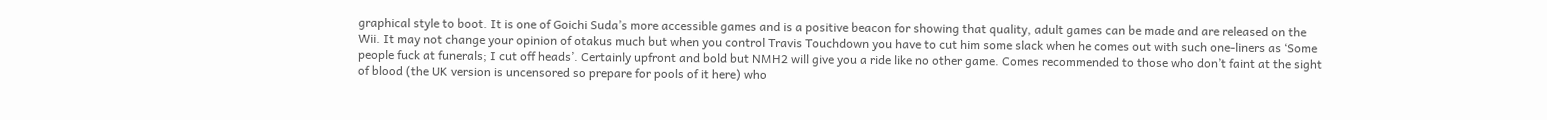graphical style to boot. It is one of Goichi Suda’s more accessible games and is a positive beacon for showing that quality, adult games can be made and are released on the Wii. It may not change your opinion of otakus much but when you control Travis Touchdown you have to cut him some slack when he comes out with such one-liners as ‘Some people fuck at funerals; I cut off heads’. Certainly upfront and bold but NMH2 will give you a ride like no other game. Comes recommended to those who don’t faint at the sight of blood (the UK version is uncensored so prepare for pools of it here) who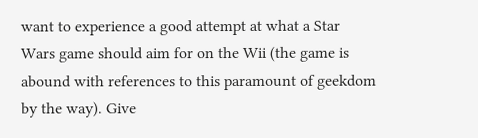want to experience a good attempt at what a Star Wars game should aim for on the Wii (the game is abound with references to this paramount of geekdom by the way). Give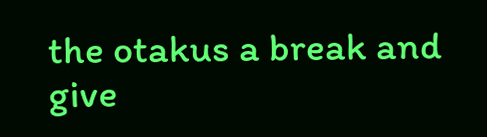the otakus a break and give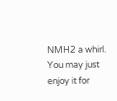NMH2 a whirl. You may just enjoy it for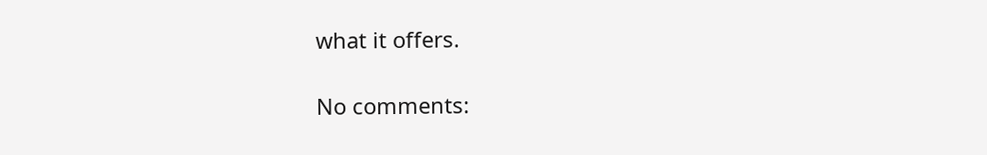what it offers.

No comments: